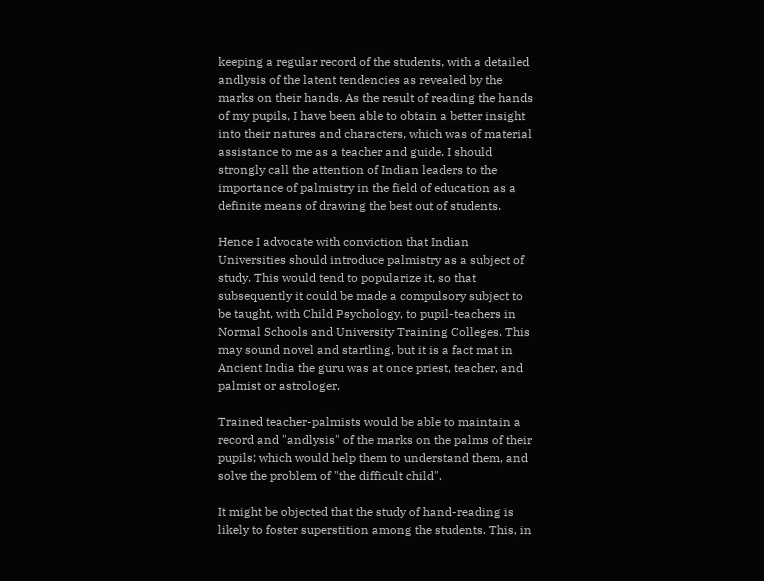keeping a regular record of the students, with a detailed andlysis of the latent tendencies as revealed by the marks on their hands. As the result of reading the hands of my pupils, I have been able to obtain a better insight into their natures and characters, which was of material assistance to me as a teacher and guide. I should strongly call the attention of Indian leaders to the importance of palmistry in the field of education as a definite means of drawing the best out of students.

Hence I advocate with conviction that Indian Universities should introduce palmistry as a subject of study. This would tend to popularize it, so that subsequently it could be made a compulsory subject to be taught, with Child Psychology, to pupil-teachers in Normal Schools and University Training Colleges. This may sound novel and startling, but it is a fact mat in Ancient India the guru was at once priest, teacher, and palmist or astrologer.

Trained teacher-palmists would be able to maintain a record and "andlysis" of the marks on the palms of their pupils; which would help them to understand them, and solve the problem of "the difficult child".

It might be objected that the study of hand-reading is likely to foster superstition among the students. This, in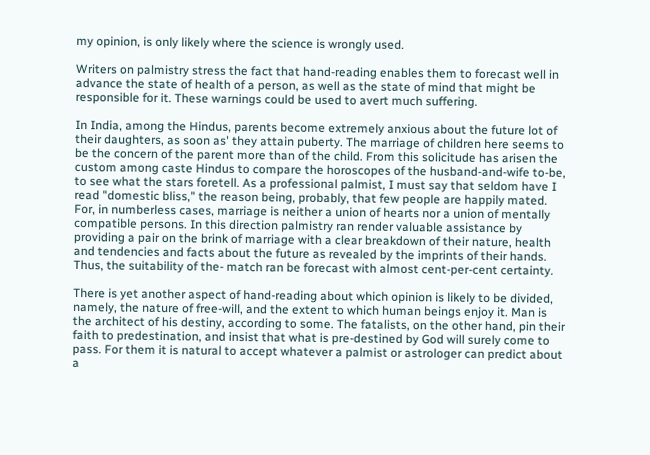my opinion, is only likely where the science is wrongly used.

Writers on palmistry stress the fact that hand-reading enables them to forecast well in advance the state of health of a person, as well as the state of mind that might be responsible for it. These warnings could be used to avert much suffering.

In India, among the Hindus, parents become extremely anxious about the future lot of their daughters, as soon as' they attain puberty. The marriage of children here seems to be the concern of the parent more than of the child. From this solicitude has arisen the custom among caste Hindus to compare the horoscopes of the husband-and-wife to-be, to see what the stars foretell. As a professional palmist, I must say that seldom have I read "domestic bliss," the reason being, probably, that few people are happily mated. For, in numberless cases, marriage is neither a union of hearts nor a union of mentally compatible persons. In this direction palmistry ran render valuable assistance by providing a pair on the brink of marriage with a clear breakdown of their nature, health and tendencies and facts about the future as revealed by the imprints of their hands. Thus, the suitability of the- match ran be forecast with almost cent-per-cent certainty.

There is yet another aspect of hand-reading about which opinion is likely to be divided, namely, the nature of free-will, and the extent to which human beings enjoy it. Man is the architect of his destiny, according to some. The fatalists, on the other hand, pin their faith to predestination, and insist that what is pre-destined by God will surely come to pass. For them it is natural to accept whatever a palmist or astrologer can predict about a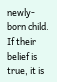newly-born child. If their belief is true, it is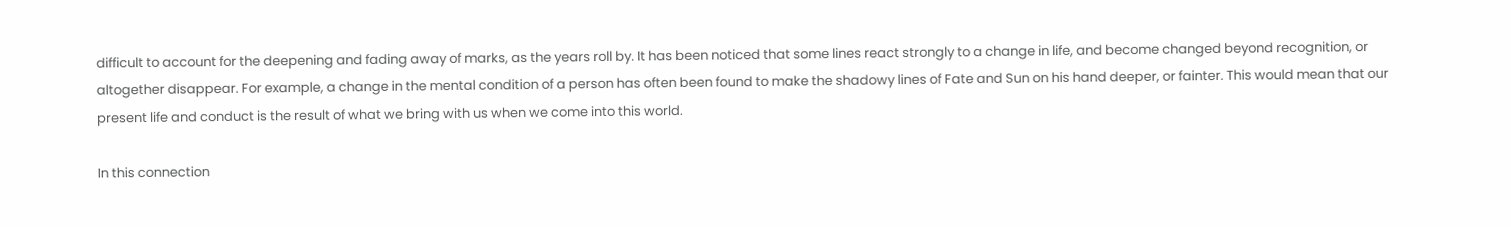difficult to account for the deepening and fading away of marks, as the years roll by. It has been noticed that some lines react strongly to a change in life, and become changed beyond recognition, or altogether disappear. For example, a change in the mental condition of a person has often been found to make the shadowy lines of Fate and Sun on his hand deeper, or fainter. This would mean that our present life and conduct is the result of what we bring with us when we come into this world.

In this connection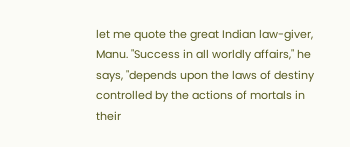let me quote the great Indian law-giver, Manu. "Success in all worldly affairs," he says, "depends upon the laws of destiny controlled by the actions of mortals in their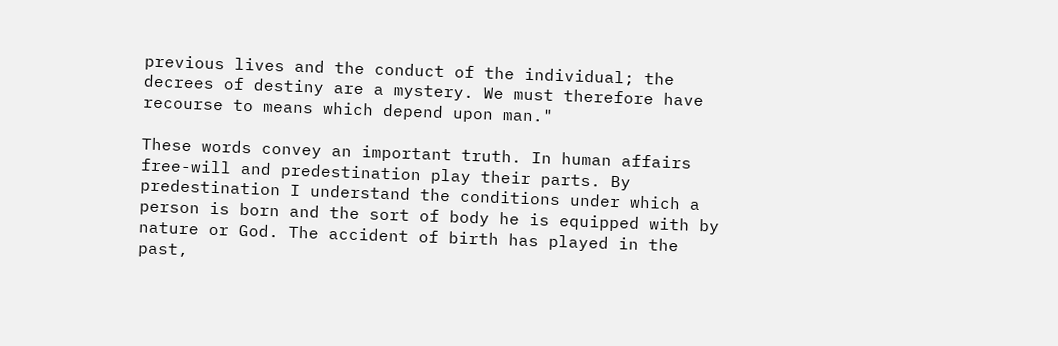previous lives and the conduct of the individual; the decrees of destiny are a mystery. We must therefore have recourse to means which depend upon man."

These words convey an important truth. In human affairs free-will and predestination play their parts. By predestination I understand the conditions under which a person is born and the sort of body he is equipped with by nature or God. The accident of birth has played in the past,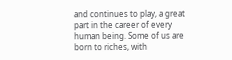and continues to play, a great part in the career of every human being. Some of us are born to riches, with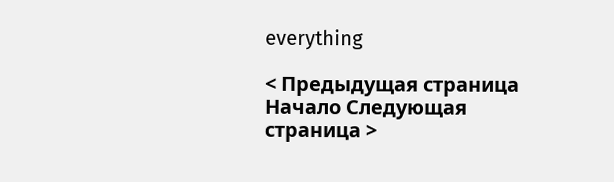everything

< Предыдущая страница Начало Следующая страница >